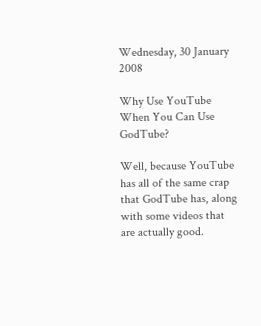Wednesday, 30 January 2008

Why Use YouTube When You Can Use GodTube?

Well, because YouTube has all of the same crap that GodTube has, along with some videos that are actually good.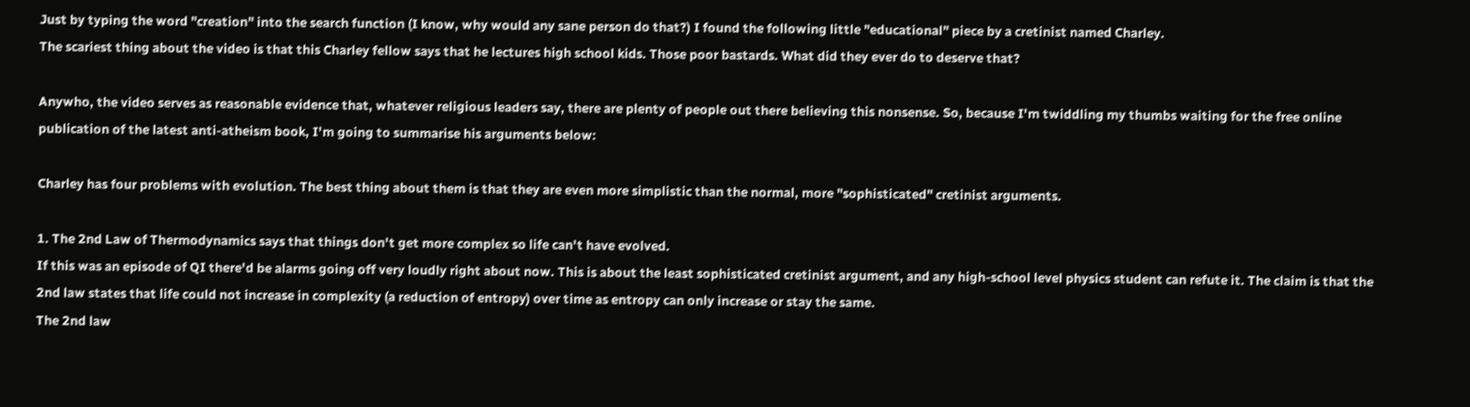Just by typing the word "creation" into the search function (I know, why would any sane person do that?) I found the following little "educational" piece by a cretinist named Charley.
The scariest thing about the video is that this Charley fellow says that he lectures high school kids. Those poor bastards. What did they ever do to deserve that?

Anywho, the video serves as reasonable evidence that, whatever religious leaders say, there are plenty of people out there believing this nonsense. So, because I'm twiddling my thumbs waiting for the free online publication of the latest anti-atheism book, I'm going to summarise his arguments below:

Charley has four problems with evolution. The best thing about them is that they are even more simplistic than the normal, more "sophisticated" cretinist arguments.

1. The 2nd Law of Thermodynamics says that things don't get more complex so life can't have evolved.
If this was an episode of QI there'd be alarms going off very loudly right about now. This is about the least sophisticated cretinist argument, and any high-school level physics student can refute it. The claim is that the 2nd law states that life could not increase in complexity (a reduction of entropy) over time as entropy can only increase or stay the same.
The 2nd law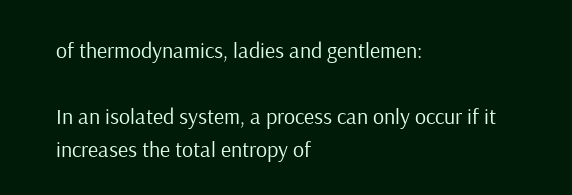of thermodynamics, ladies and gentlemen:

In an isolated system, a process can only occur if it increases the total entropy of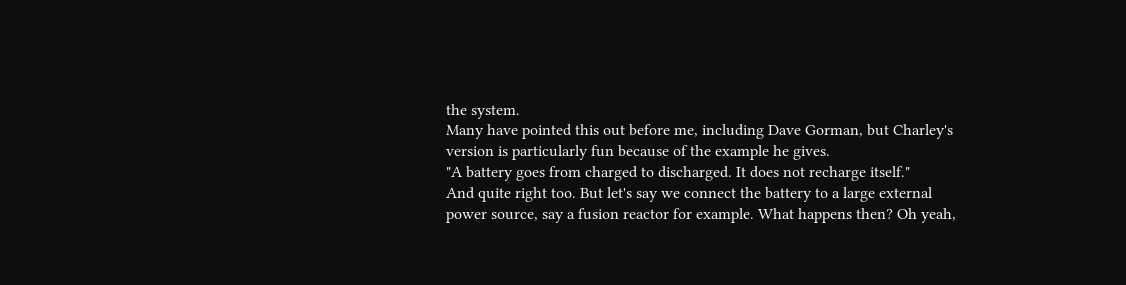the system.
Many have pointed this out before me, including Dave Gorman, but Charley's version is particularly fun because of the example he gives.
"A battery goes from charged to discharged. It does not recharge itself."
And quite right too. But let's say we connect the battery to a large external power source, say a fusion reactor for example. What happens then? Oh yeah,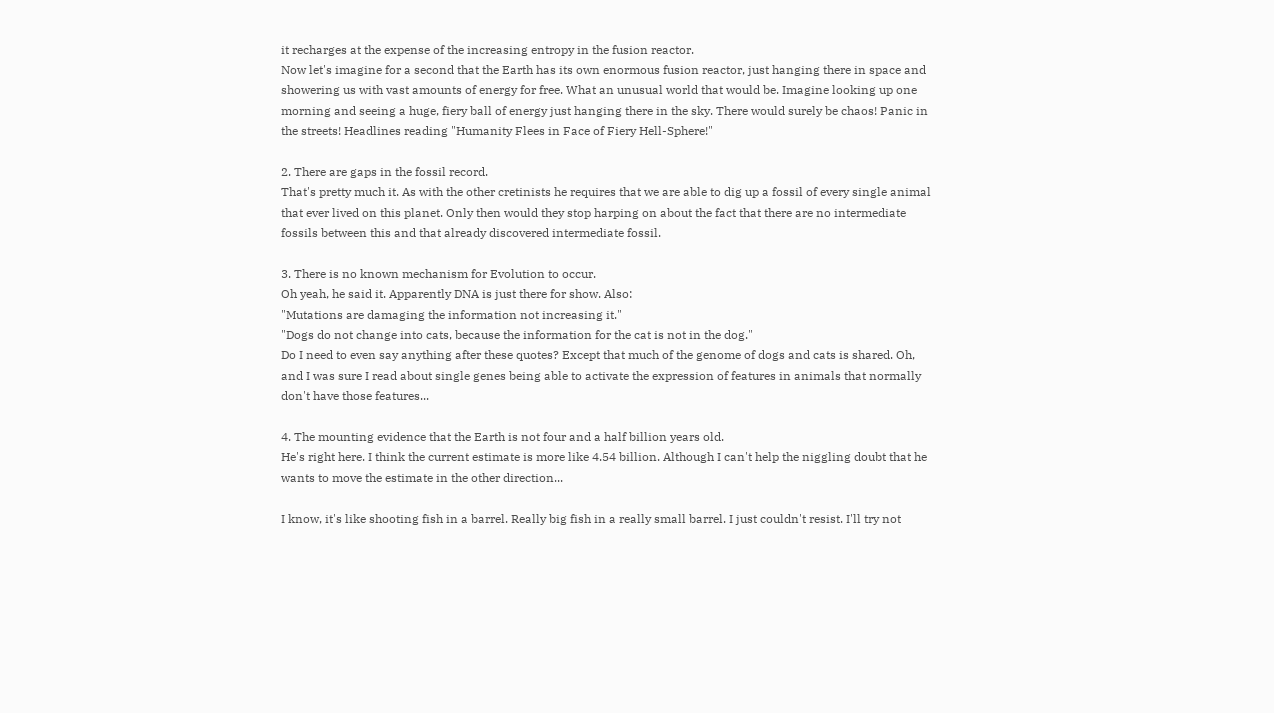it recharges at the expense of the increasing entropy in the fusion reactor.
Now let's imagine for a second that the Earth has its own enormous fusion reactor, just hanging there in space and showering us with vast amounts of energy for free. What an unusual world that would be. Imagine looking up one morning and seeing a huge, fiery ball of energy just hanging there in the sky. There would surely be chaos! Panic in the streets! Headlines reading "Humanity Flees in Face of Fiery Hell-Sphere!"

2. There are gaps in the fossil record.
That's pretty much it. As with the other cretinists he requires that we are able to dig up a fossil of every single animal that ever lived on this planet. Only then would they stop harping on about the fact that there are no intermediate fossils between this and that already discovered intermediate fossil.

3. There is no known mechanism for Evolution to occur.
Oh yeah, he said it. Apparently DNA is just there for show. Also:
"Mutations are damaging the information not increasing it."
"Dogs do not change into cats, because the information for the cat is not in the dog."
Do I need to even say anything after these quotes? Except that much of the genome of dogs and cats is shared. Oh, and I was sure I read about single genes being able to activate the expression of features in animals that normally don't have those features...

4. The mounting evidence that the Earth is not four and a half billion years old.
He's right here. I think the current estimate is more like 4.54 billion. Although I can't help the niggling doubt that he wants to move the estimate in the other direction...

I know, it's like shooting fish in a barrel. Really big fish in a really small barrel. I just couldn't resist. I'll try not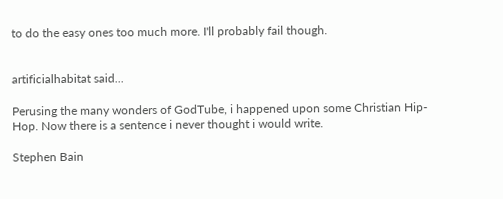to do the easy ones too much more. I'll probably fail though.


artificialhabitat said...

Perusing the many wonders of GodTube, i happened upon some Christian Hip-Hop. Now there is a sentence i never thought i would write.

Stephen Bain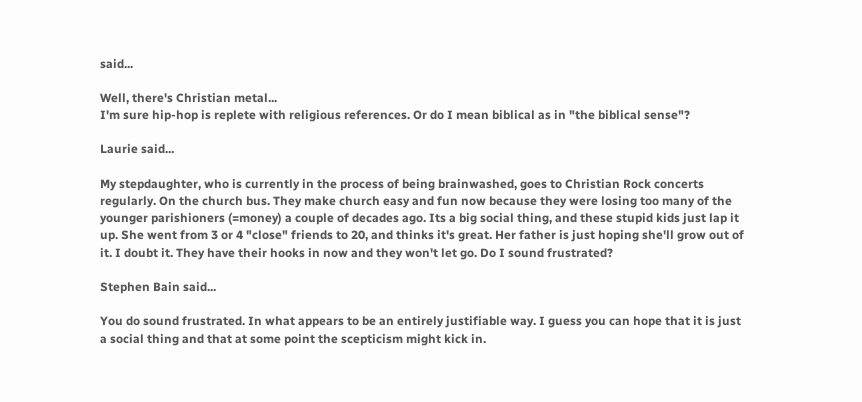said...

Well, there's Christian metal...
I'm sure hip-hop is replete with religious references. Or do I mean biblical as in "the biblical sense"?

Laurie said...

My stepdaughter, who is currently in the process of being brainwashed, goes to Christian Rock concerts regularly. On the church bus. They make church easy and fun now because they were losing too many of the younger parishioners (=money) a couple of decades ago. Its a big social thing, and these stupid kids just lap it up. She went from 3 or 4 "close" friends to 20, and thinks it's great. Her father is just hoping she'll grow out of it. I doubt it. They have their hooks in now and they won't let go. Do I sound frustrated?

Stephen Bain said...

You do sound frustrated. In what appears to be an entirely justifiable way. I guess you can hope that it is just a social thing and that at some point the scepticism might kick in.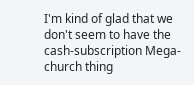I'm kind of glad that we don't seem to have the cash-subscription Mega-church thing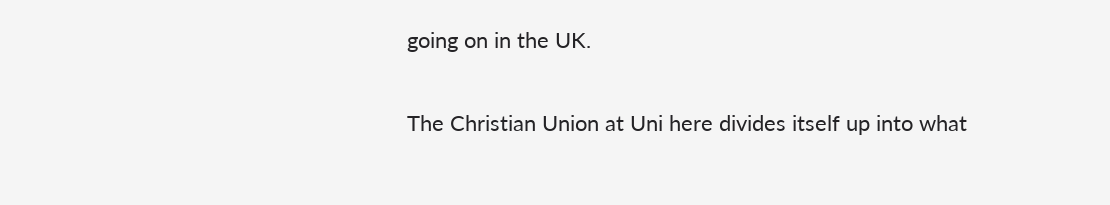going on in the UK.

The Christian Union at Uni here divides itself up into what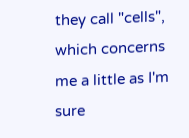they call "cells", which concerns me a little as I'm sure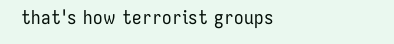that's how terrorist groups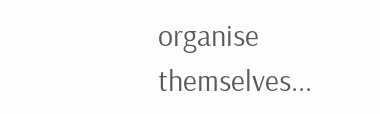organise themselves...